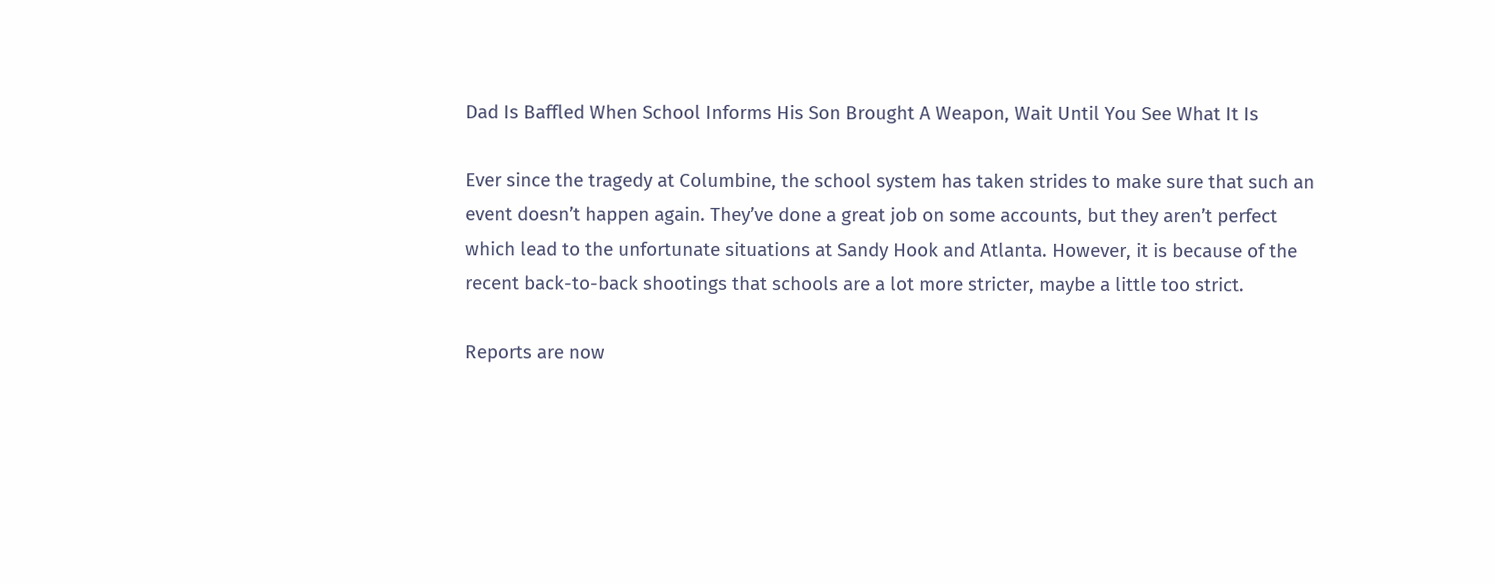Dad Is Baffled When School Informs His Son Brought A Weapon, Wait Until You See What It Is

Ever since the tragedy at Columbine, the school system has taken strides to make sure that such an event doesn’t happen again. They’ve done a great job on some accounts, but they aren’t perfect which lead to the unfortunate situations at Sandy Hook and Atlanta. However, it is because of the recent back-to-back shootings that schools are a lot more stricter, maybe a little too strict.

Reports are now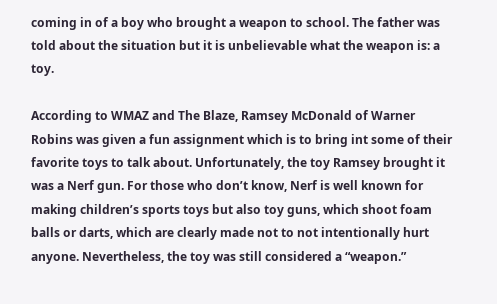coming in of a boy who brought a weapon to school. The father was told about the situation but it is unbelievable what the weapon is: a toy.

According to WMAZ and The Blaze, Ramsey McDonald of Warner Robins was given a fun assignment which is to bring int some of their favorite toys to talk about. Unfortunately, the toy Ramsey brought it was a Nerf gun. For those who don’t know, Nerf is well known for making children’s sports toys but also toy guns, which shoot foam balls or darts, which are clearly made not to not intentionally hurt anyone. Nevertheless, the toy was still considered a “weapon.”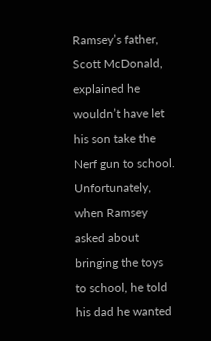Ramsey’s father, Scott McDonald, explained he wouldn’t have let his son take the Nerf gun to school. Unfortunately, when Ramsey asked about bringing the toys to school, he told his dad he wanted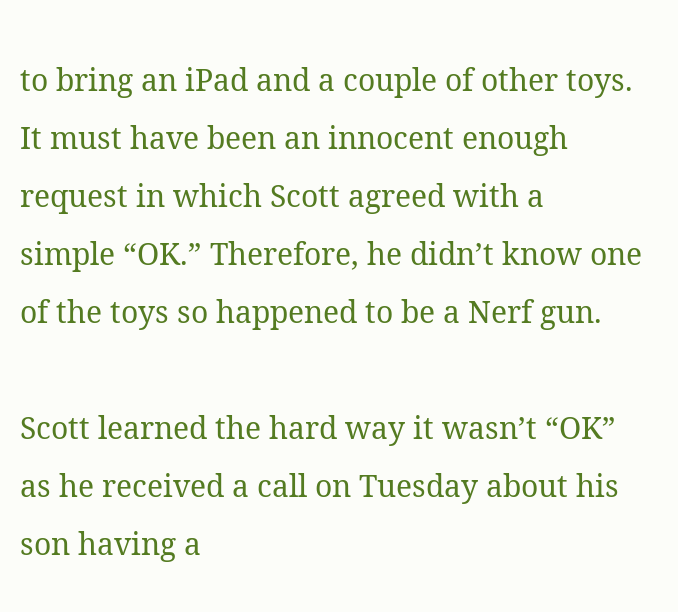to bring an iPad and a couple of other toys. It must have been an innocent enough request in which Scott agreed with a simple “OK.” Therefore, he didn’t know one of the toys so happened to be a Nerf gun.

Scott learned the hard way it wasn’t “OK” as he received a call on Tuesday about his son having a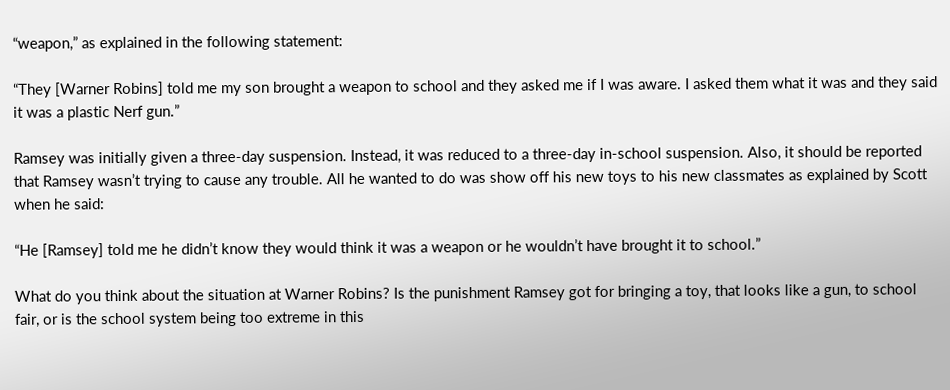“weapon,” as explained in the following statement:

“They [Warner Robins] told me my son brought a weapon to school and they asked me if I was aware. I asked them what it was and they said it was a plastic Nerf gun.”

Ramsey was initially given a three-day suspension. Instead, it was reduced to a three-day in-school suspension. Also, it should be reported that Ramsey wasn’t trying to cause any trouble. All he wanted to do was show off his new toys to his new classmates as explained by Scott when he said:

“He [Ramsey] told me he didn’t know they would think it was a weapon or he wouldn’t have brought it to school.”

What do you think about the situation at Warner Robins? Is the punishment Ramsey got for bringing a toy, that looks like a gun, to school fair, or is the school system being too extreme in this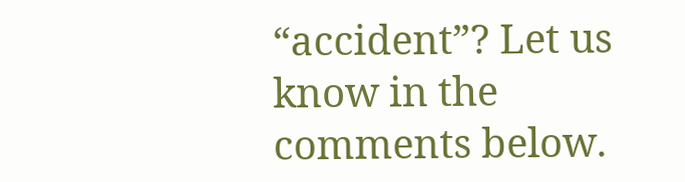“accident”? Let us know in the comments below.